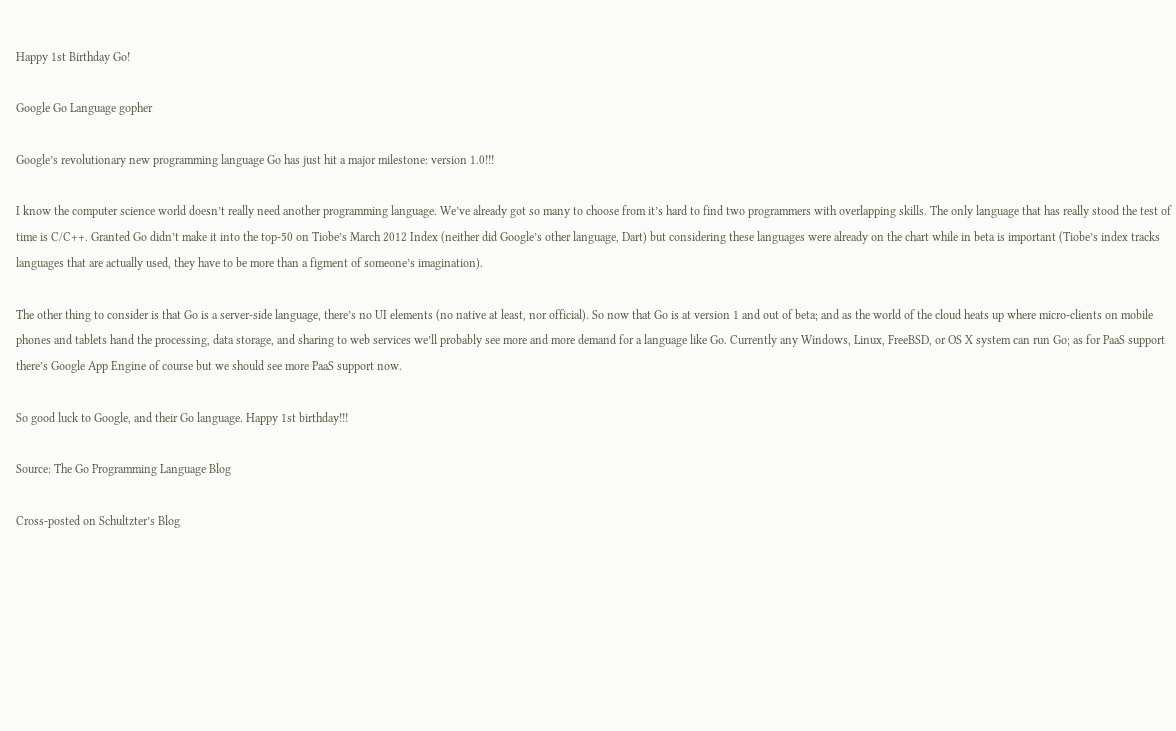Happy 1st Birthday Go!

Google Go Language gopher

Google’s revolutionary new programming language Go has just hit a major milestone: version 1.0!!!

I know the computer science world doesn’t really need another programming language. We’ve already got so many to choose from it’s hard to find two programmers with overlapping skills. The only language that has really stood the test of time is C/C++. Granted Go didn’t make it into the top-50 on Tiobe’s March 2012 Index (neither did Google’s other language, Dart) but considering these languages were already on the chart while in beta is important (Tiobe’s index tracks languages that are actually used, they have to be more than a figment of someone’s imagination).

The other thing to consider is that Go is a server-side language, there’s no UI elements (no native at least, nor official). So now that Go is at version 1 and out of beta; and as the world of the cloud heats up where micro-clients on mobile phones and tablets hand the processing, data storage, and sharing to web services we’ll probably see more and more demand for a language like Go. Currently any Windows, Linux, FreeBSD, or OS X system can run Go; as for PaaS support there’s Google App Engine of course but we should see more PaaS support now.

So good luck to Google, and their Go language. Happy 1st birthday!!!

Source: The Go Programming Language Blog

Cross-posted on Schultzter’s Blog